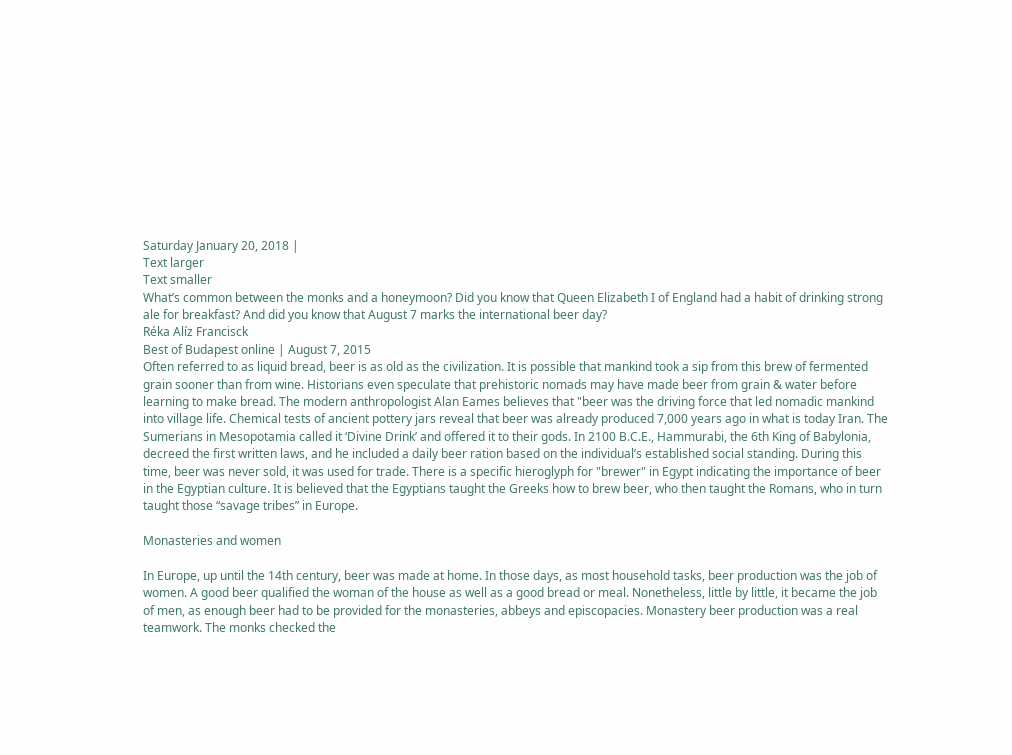Saturday January 20, 2018 |
Text larger
Text smaller
What’s common between the monks and a honeymoon? Did you know that Queen Elizabeth I of England had a habit of drinking strong ale for breakfast? And did you know that August 7 marks the international beer day?
Réka Alíz Francisck
Best of Budapest online | August 7, 2015
Often referred to as liquid bread, beer is as old as the civilization. It is possible that mankind took a sip from this brew of fermented grain sooner than from wine. Historians even speculate that prehistoric nomads may have made beer from grain & water before learning to make bread. The modern anthropologist Alan Eames believes that "beer was the driving force that led nomadic mankind into village life. Chemical tests of ancient pottery jars reveal that beer was already produced 7,000 years ago in what is today Iran. The Sumerians in Mesopotamia called it ‘Divine Drink’ and offered it to their gods. In 2100 B.C.E., Hammurabi, the 6th King of Babylonia, decreed the first written laws, and he included a daily beer ration based on the individual’s established social standing. During this time, beer was never sold, it was used for trade. There is a specific hieroglyph for "brewer" in Egypt indicating the importance of beer in the Egyptian culture. It is believed that the Egyptians taught the Greeks how to brew beer, who then taught the Romans, who in turn taught those “savage tribes” in Europe.

Monasteries and women

In Europe, up until the 14th century, beer was made at home. In those days, as most household tasks, beer production was the job of women. A good beer qualified the woman of the house as well as a good bread or meal. Nonetheless, little by little, it became the job of men, as enough beer had to be provided for the monasteries, abbeys and episcopacies. Monastery beer production was a real teamwork. The monks checked the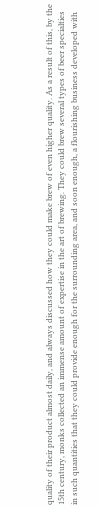quality of their product almost daily, and always discussed how they could make brew of even higher quality. As a result of this, by the 15th century, monks collected an immense amount of expertise in the art of brewing. They could brew several types of beer specialties in such quantities that they could provide enough for the surrounding area, and soon enough, a flourishing business developed with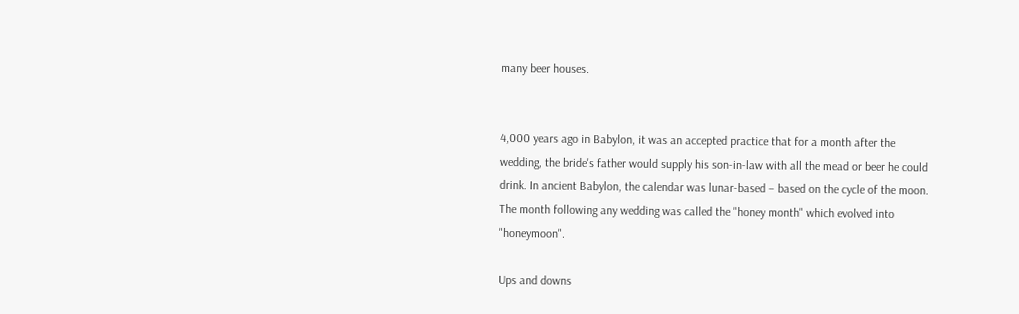many beer houses.


4,000 years ago in Babylon, it was an accepted practice that for a month after the wedding, the bride's father would supply his son-in-law with all the mead or beer he could drink. In ancient Babylon, the calendar was lunar-based – based on the cycle of the moon. The month following any wedding was called the "honey month" which evolved into "honeymoon".

Ups and downs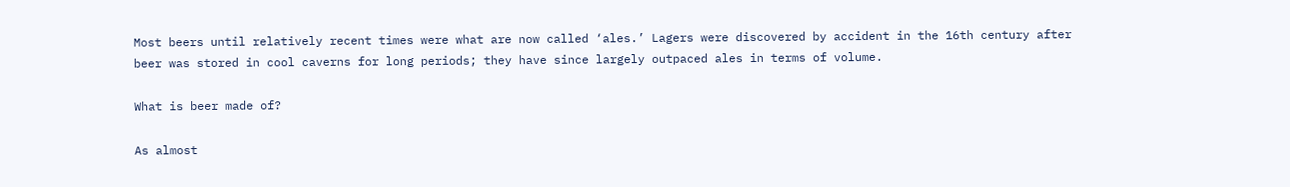Most beers until relatively recent times were what are now called ‘ales.’ Lagers were discovered by accident in the 16th century after beer was stored in cool caverns for long periods; they have since largely outpaced ales in terms of volume.

What is beer made of?

As almost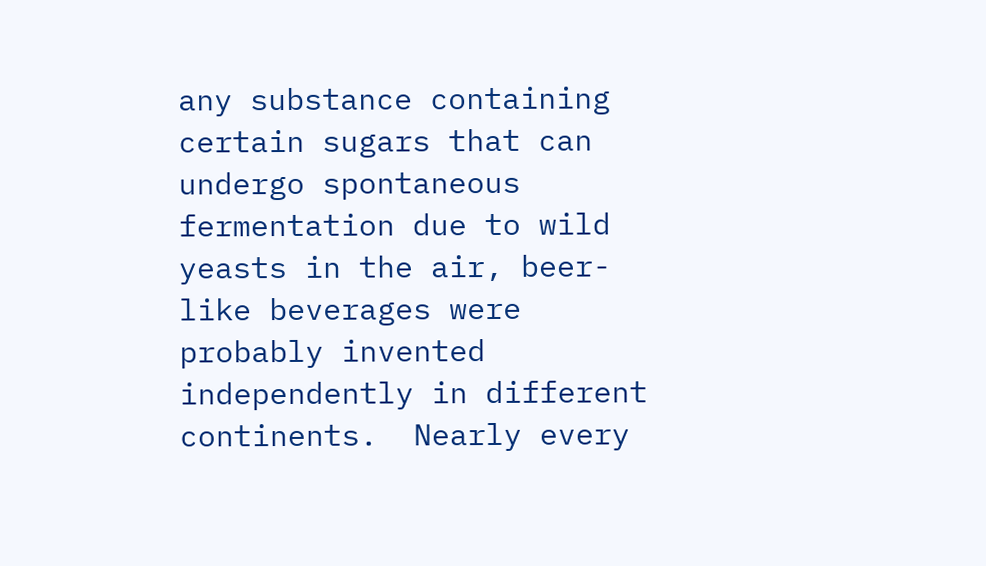any substance containing certain sugars that can undergo spontaneous fermentation due to wild yeasts in the air, beer-like beverages were probably invented independently in different continents.  Nearly every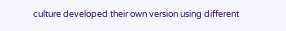culture developed their own version using different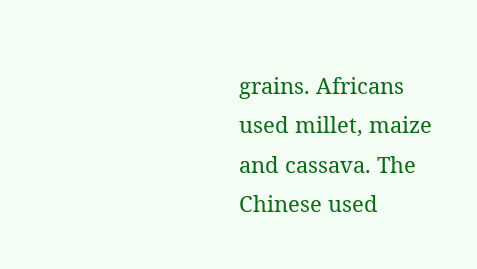grains. Africans used millet, maize and cassava. The Chinese used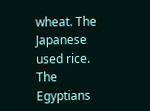wheat. The Japanese used rice. The Egyptians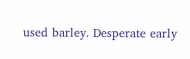used barley. Desperate early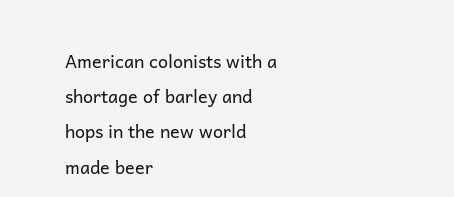American colonists with a shortage of barley and hops in the new world made beer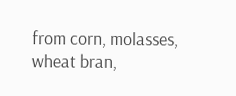from corn, molasses, wheat bran,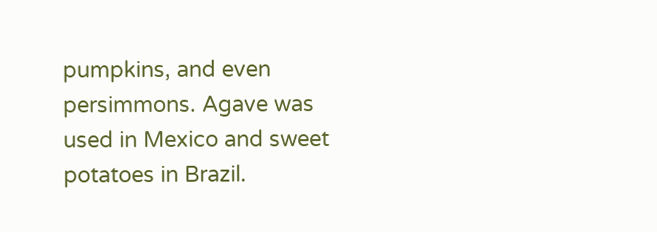pumpkins, and even persimmons. Agave was used in Mexico and sweet potatoes in Brazil.